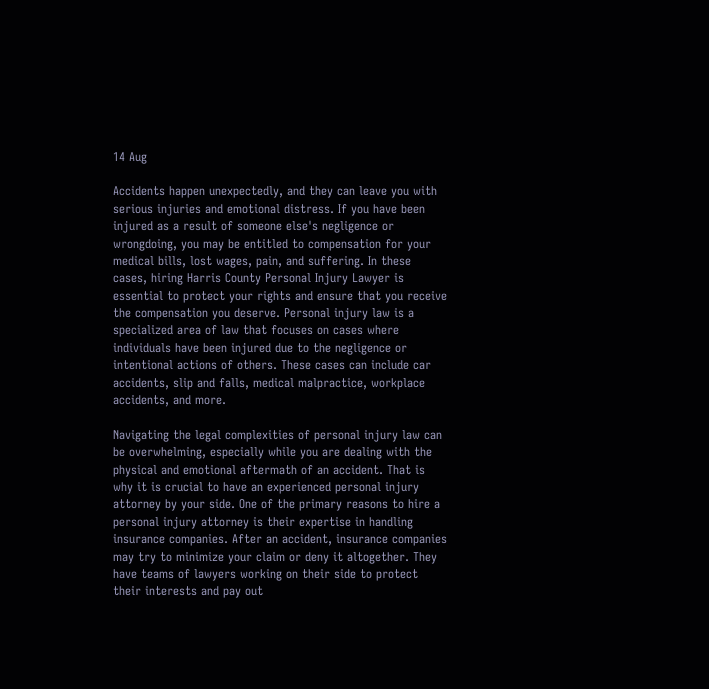14 Aug

Accidents happen unexpectedly, and they can leave you with serious injuries and emotional distress. If you have been injured as a result of someone else's negligence or wrongdoing, you may be entitled to compensation for your medical bills, lost wages, pain, and suffering. In these cases, hiring Harris County Personal Injury Lawyer is essential to protect your rights and ensure that you receive the compensation you deserve. Personal injury law is a specialized area of law that focuses on cases where individuals have been injured due to the negligence or intentional actions of others. These cases can include car accidents, slip and falls, medical malpractice, workplace accidents, and more.

Navigating the legal complexities of personal injury law can be overwhelming, especially while you are dealing with the physical and emotional aftermath of an accident. That is why it is crucial to have an experienced personal injury attorney by your side. One of the primary reasons to hire a personal injury attorney is their expertise in handling insurance companies. After an accident, insurance companies may try to minimize your claim or deny it altogether. They have teams of lawyers working on their side to protect their interests and pay out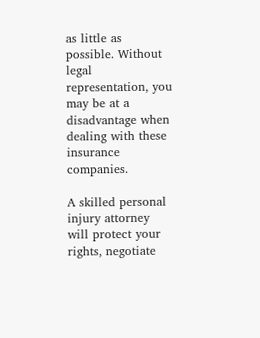as little as possible. Without legal representation, you may be at a disadvantage when dealing with these insurance companies.

A skilled personal injury attorney will protect your rights, negotiate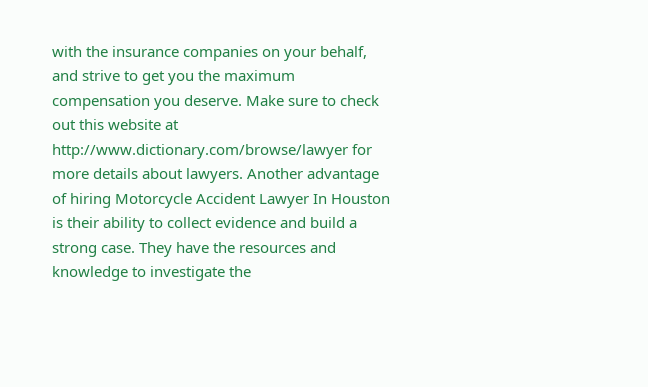with the insurance companies on your behalf, and strive to get you the maximum compensation you deserve. Make sure to check out this website at http://www.dictionary.com/browse/lawyer for more details about lawyers. Another advantage of hiring Motorcycle Accident Lawyer In Houston is their ability to collect evidence and build a strong case. They have the resources and knowledge to investigate the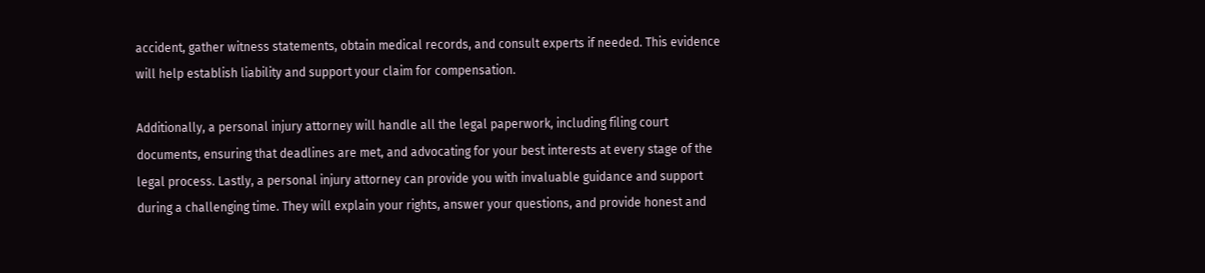accident, gather witness statements, obtain medical records, and consult experts if needed. This evidence will help establish liability and support your claim for compensation.

Additionally, a personal injury attorney will handle all the legal paperwork, including filing court documents, ensuring that deadlines are met, and advocating for your best interests at every stage of the legal process. Lastly, a personal injury attorney can provide you with invaluable guidance and support during a challenging time. They will explain your rights, answer your questions, and provide honest and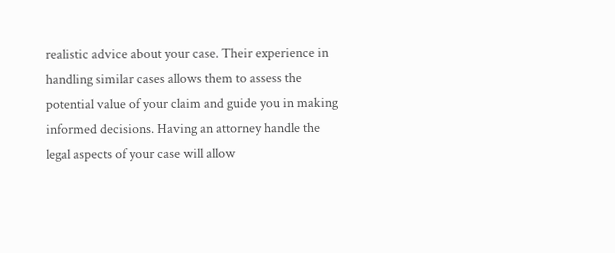realistic advice about your case. Their experience in handling similar cases allows them to assess the potential value of your claim and guide you in making informed decisions. Having an attorney handle the legal aspects of your case will allow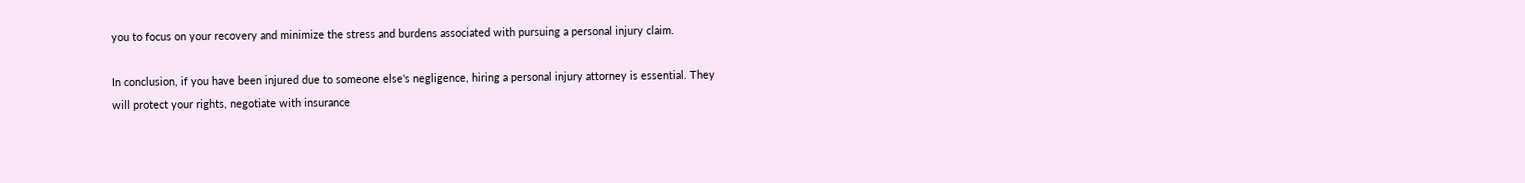you to focus on your recovery and minimize the stress and burdens associated with pursuing a personal injury claim.

In conclusion, if you have been injured due to someone else's negligence, hiring a personal injury attorney is essential. They will protect your rights, negotiate with insurance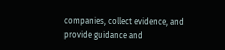companies, collect evidence, and provide guidance and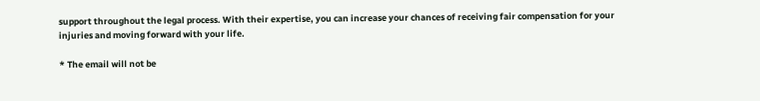support throughout the legal process. With their expertise, you can increase your chances of receiving fair compensation for your injuries and moving forward with your life.

* The email will not be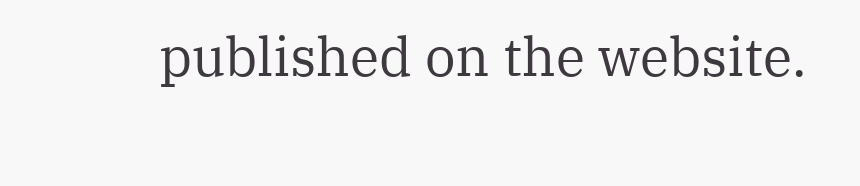published on the website.